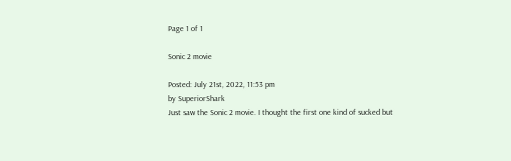Page 1 of 1

Sonic 2 movie

Posted: July 21st, 2022, 11:53 pm
by SuperiorShark
Just saw the Sonic 2 movie. I thought the first one kind of sucked but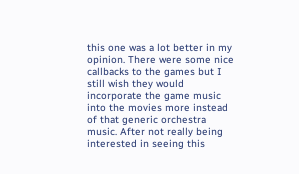this one was a lot better in my opinion. There were some nice callbacks to the games but I still wish they would incorporate the game music into the movies more instead of that generic orchestra music. After not really being interested in seeing this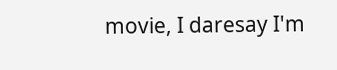movie, I daresay I'm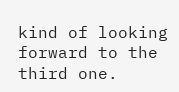kind of looking forward to the third one.